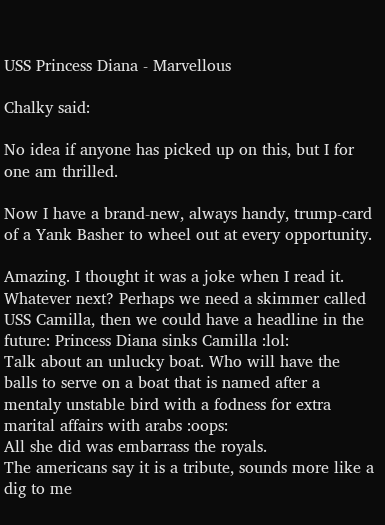USS Princess Diana - Marvellous

Chalky said:

No idea if anyone has picked up on this, but I for one am thrilled.

Now I have a brand-new, always handy, trump-card of a Yank Basher to wheel out at every opportunity.

Amazing. I thought it was a joke when I read it. Whatever next? Perhaps we need a skimmer called USS Camilla, then we could have a headline in the future: Princess Diana sinks Camilla :lol:
Talk about an unlucky boat. Who will have the balls to serve on a boat that is named after a mentaly unstable bird with a fodness for extra marital affairs with arabs :oops:
All she did was embarrass the royals.
The americans say it is a tribute, sounds more like a dig to me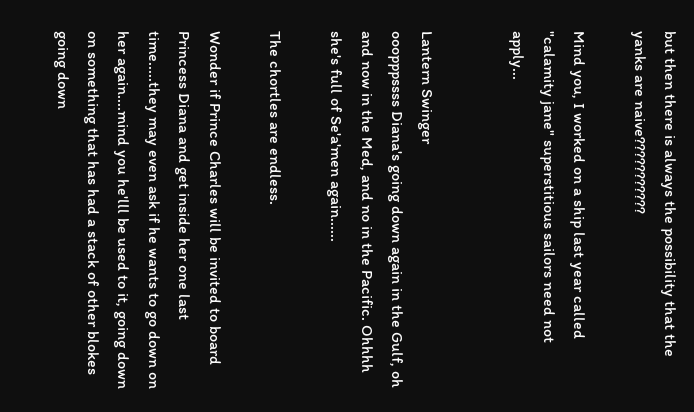but then there is always the possibility that the yanks are naive???????????

Mind you, I worked on a ship last year called "calamity jane" superstitious sailors need not apply...


Lantern Swinger
ooopppssss Diana's going down again in the Gulf, oh and now in the Med, and no in the Pacific. Ohhhh she's full of Se'a'men again......

The chortles are endless.

Wonder if Prince Charles will be invited to board Princess Diana and get inside her one last time.....they may even ask if he wants to go down on her again....mind you he'lll be used to it, going down on something that has had a stack of other blokes going down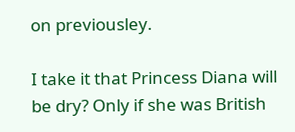on previousley.

I take it that Princess Diana will be dry? Only if she was British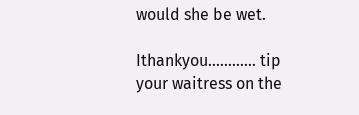would she be wet.

Ithankyou............ tip your waitress on the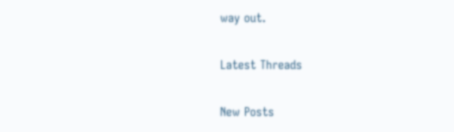way out.

Latest Threads

New Posts